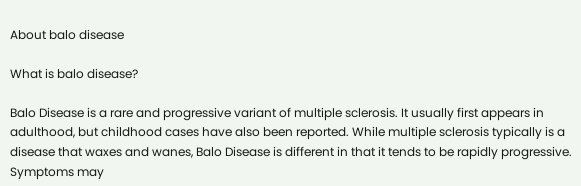About balo disease

What is balo disease?

Balo Disease is a rare and progressive variant of multiple sclerosis. It usually first appears in adulthood, but childhood cases have also been reported. While multiple sclerosis typically is a disease that waxes and wanes, Balo Disease is different in that it tends to be rapidly progressive. Symptoms may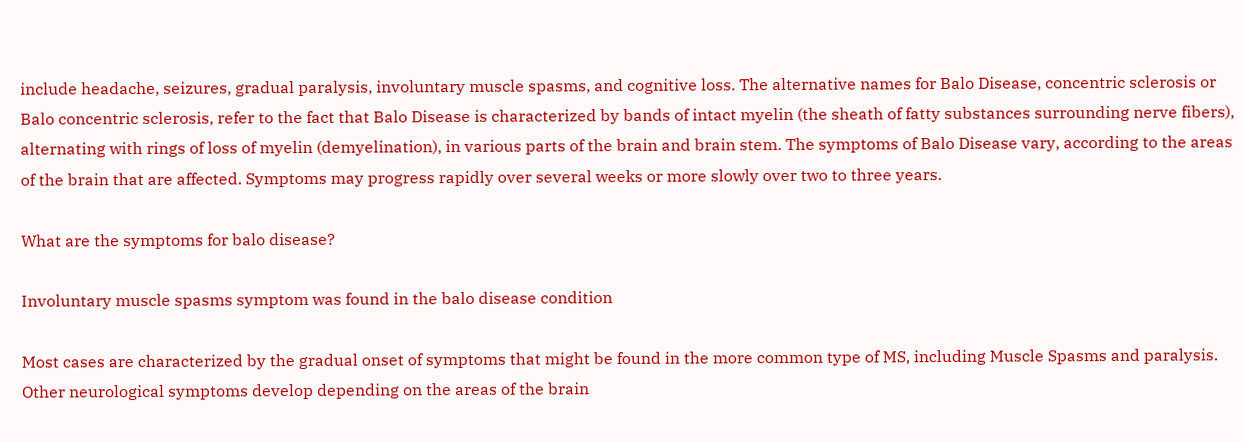include headache, seizures, gradual paralysis, involuntary muscle spasms, and cognitive loss. The alternative names for Balo Disease, concentric sclerosis or Balo concentric sclerosis, refer to the fact that Balo Disease is characterized by bands of intact myelin (the sheath of fatty substances surrounding nerve fibers), alternating with rings of loss of myelin (demyelination), in various parts of the brain and brain stem. The symptoms of Balo Disease vary, according to the areas of the brain that are affected. Symptoms may progress rapidly over several weeks or more slowly over two to three years.

What are the symptoms for balo disease?

Involuntary muscle spasms symptom was found in the balo disease condition

Most cases are characterized by the gradual onset of symptoms that might be found in the more common type of MS, including Muscle Spasms and paralysis. Other neurological symptoms develop depending on the areas of the brain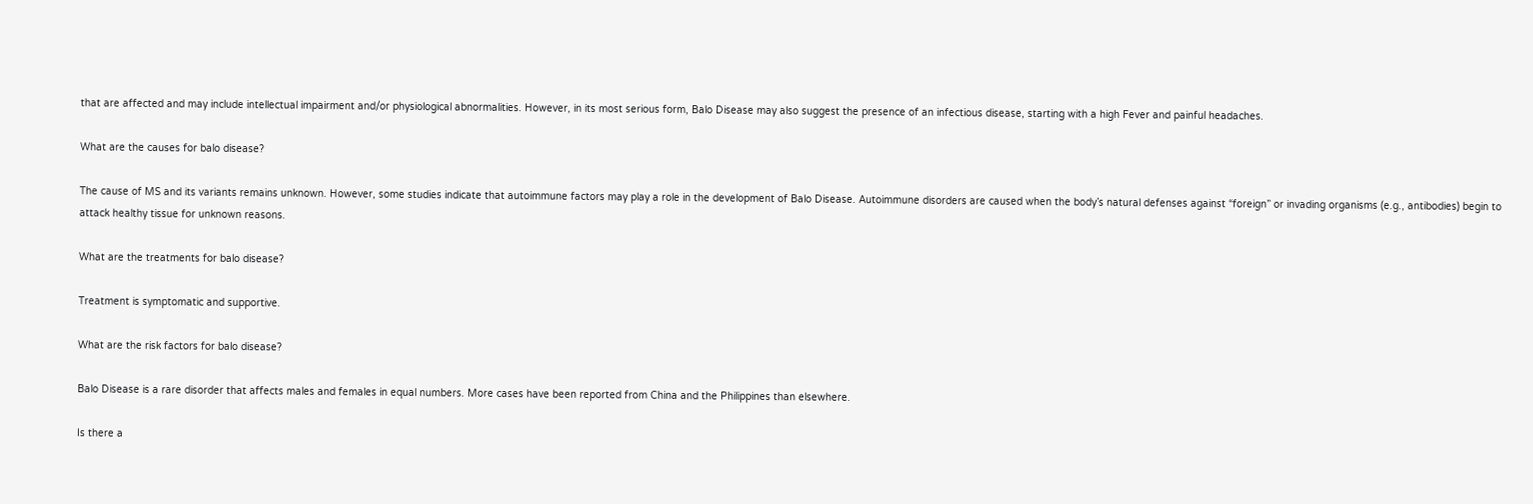that are affected and may include intellectual impairment and/or physiological abnormalities. However, in its most serious form, Balo Disease may also suggest the presence of an infectious disease, starting with a high Fever and painful headaches.

What are the causes for balo disease?

The cause of MS and its variants remains unknown. However, some studies indicate that autoimmune factors may play a role in the development of Balo Disease. Autoimmune disorders are caused when the body’s natural defenses against “foreign” or invading organisms (e.g., antibodies) begin to attack healthy tissue for unknown reasons.

What are the treatments for balo disease?

Treatment is symptomatic and supportive.

What are the risk factors for balo disease?

Balo Disease is a rare disorder that affects males and females in equal numbers. More cases have been reported from China and the Philippines than elsewhere.

Is there a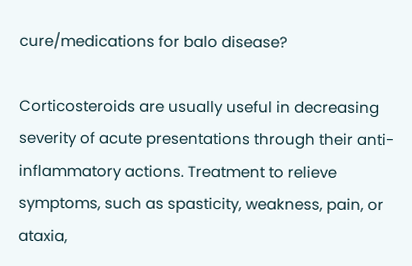cure/medications for balo disease?

Corticosteroids are usually useful in decreasing severity of acute presentations through their anti-inflammatory actions. Treatment to relieve symptoms, such as spasticity, weakness, pain, or ataxia,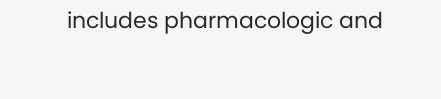includes pharmacologic and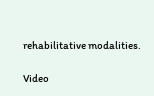rehabilitative modalities.

Video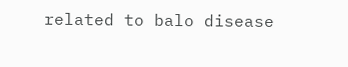related to balo disease